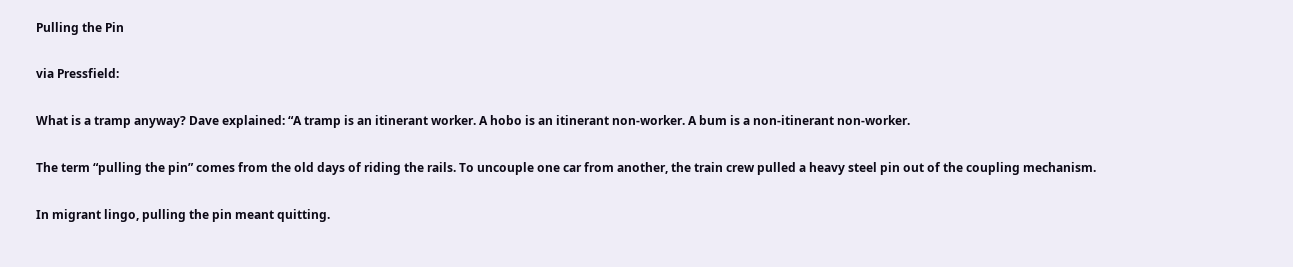Pulling the Pin

via Pressfield:

What is a tramp anyway? Dave explained: “A tramp is an itinerant worker. A hobo is an itinerant non-worker. A bum is a non-itinerant non-worker.

The term “pulling the pin” comes from the old days of riding the rails. To uncouple one car from another, the train crew pulled a heavy steel pin out of the coupling mechanism.

In migrant lingo, pulling the pin meant quitting.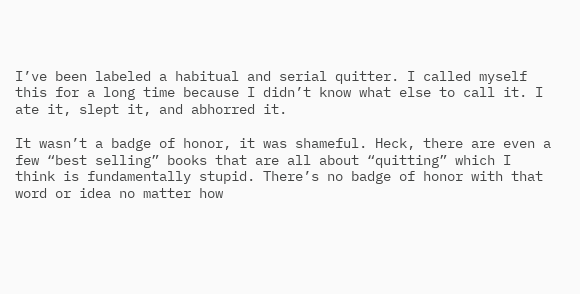I’ve been labeled a habitual and serial quitter. I called myself this for a long time because I didn’t know what else to call it. I ate it, slept it, and abhorred it.

It wasn’t a badge of honor, it was shameful. Heck, there are even a few “best selling” books that are all about “quitting” which I think is fundamentally stupid. There’s no badge of honor with that word or idea no matter how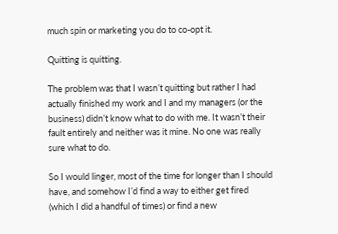much spin or marketing you do to co-opt it.

Quitting is quitting.

The problem was that I wasn’t quitting but rather I had actually finished my work and I and my managers (or the business) didn’t know what to do with me. It wasn’t their fault entirely and neither was it mine. No one was really sure what to do.

So I would linger, most of the time for longer than I should have, and somehow I’d find a way to either get fired (which I did a handful of times) or find a new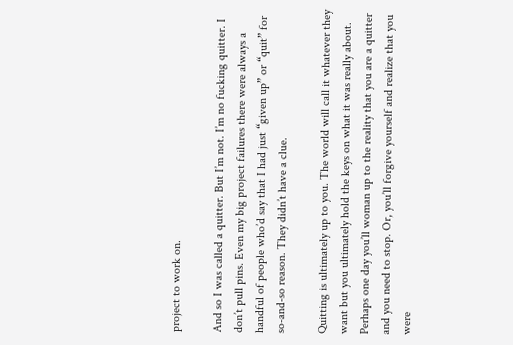project to work on.

And so I was called a quitter. But I’m not. I’m no fucking quitter. I don’t pull pins. Even my big project failures there were always a handful of people who’d say that I had just “given up” or “quit” for so-and-so reason. They didn’t have a clue.

Quitting is ultimately up to you. The world will call it whatever they want but you ultimately hold the keys on what it was really about. Perhaps one day you’ll woman up to the reality that you are a quitter and you need to stop. Or, you’ll forgive yourself and realize that you were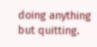doing anything but quitting.